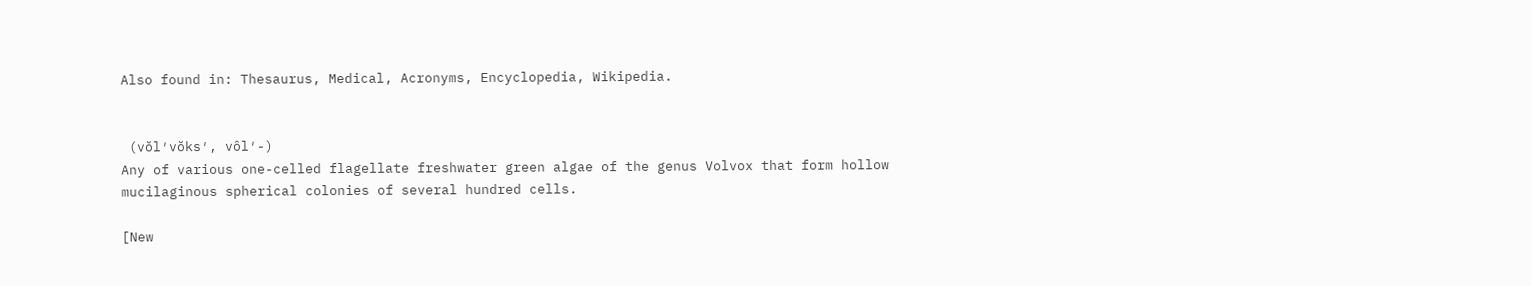Also found in: Thesaurus, Medical, Acronyms, Encyclopedia, Wikipedia.


 (vŏl′vŏks′, vôl′-)
Any of various one-celled flagellate freshwater green algae of the genus Volvox that form hollow mucilaginous spherical colonies of several hundred cells.

[New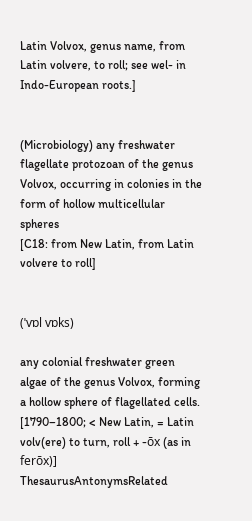Latin Volvox, genus name, from Latin volvere, to roll; see wel- in Indo-European roots.]


(Microbiology) any freshwater flagellate protozoan of the genus Volvox, occurring in colonies in the form of hollow multicellular spheres
[C18: from New Latin, from Latin volvere to roll]


(ˈvɒl vɒks)

any colonial freshwater green algae of the genus Volvox, forming a hollow sphere of flagellated cells.
[1790–1800; < New Latin, = Latin volv(ere) to turn, roll + -ōx (as in ferōx)]
ThesaurusAntonymsRelated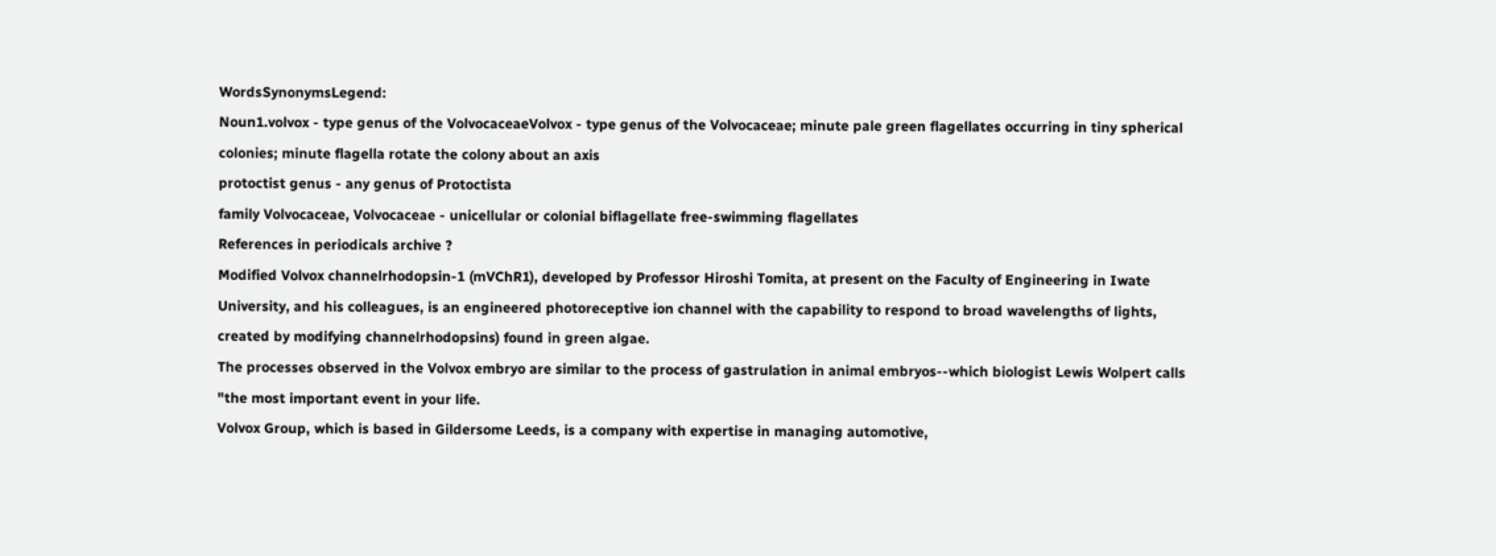WordsSynonymsLegend:
Noun1.volvox - type genus of the VolvocaceaeVolvox - type genus of the Volvocaceae; minute pale green flagellates occurring in tiny spherical colonies; minute flagella rotate the colony about an axis
protoctist genus - any genus of Protoctista
family Volvocaceae, Volvocaceae - unicellular or colonial biflagellate free-swimming flagellates
References in periodicals archive ?
Modified Volvox channelrhodopsin-1 (mVChR1), developed by Professor Hiroshi Tomita, at present on the Faculty of Engineering in Iwate University, and his colleagues, is an engineered photoreceptive ion channel with the capability to respond to broad wavelengths of lights, created by modifying channelrhodopsins) found in green algae.
The processes observed in the Volvox embryo are similar to the process of gastrulation in animal embryos--which biologist Lewis Wolpert calls "the most important event in your life.
Volvox Group, which is based in Gildersome Leeds, is a company with expertise in managing automotive,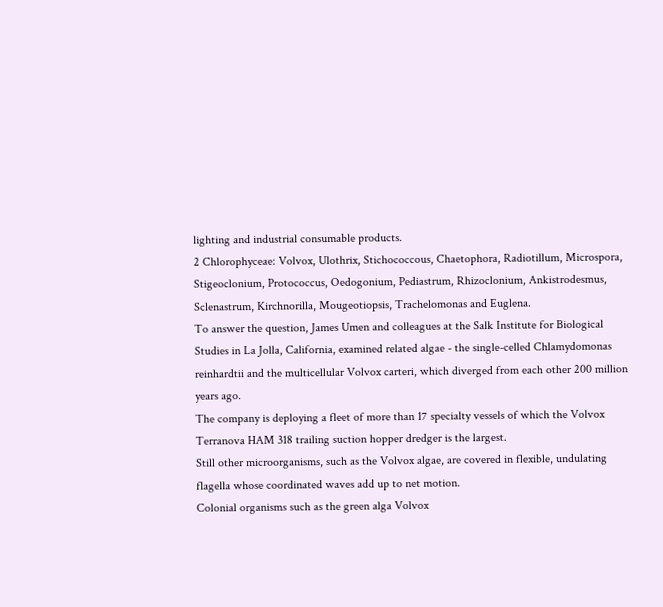lighting and industrial consumable products.
2 Chlorophyceae: Volvox, Ulothrix, Stichococcous, Chaetophora, Radiotillum, Microspora, Stigeoclonium, Protococcus, Oedogonium, Pediastrum, Rhizoclonium, Ankistrodesmus, Sclenastrum, Kirchnorilla, Mougeotiopsis, Trachelomonas and Euglena.
To answer the question, James Umen and colleagues at the Salk Institute for Biological Studies in La Jolla, California, examined related algae - the single-celled Chlamydomonas reinhardtii and the multicellular Volvox carteri, which diverged from each other 200 million years ago.
The company is deploying a fleet of more than 17 specialty vessels of which the Volvox Terranova HAM 318 trailing suction hopper dredger is the largest.
Still other microorganisms, such as the Volvox algae, are covered in flexible, undulating flagella whose coordinated waves add up to net motion.
Colonial organisms such as the green alga Volvox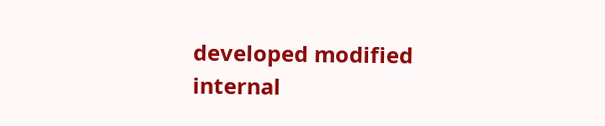developed modified internal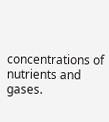concentrations of nutrients and gases.